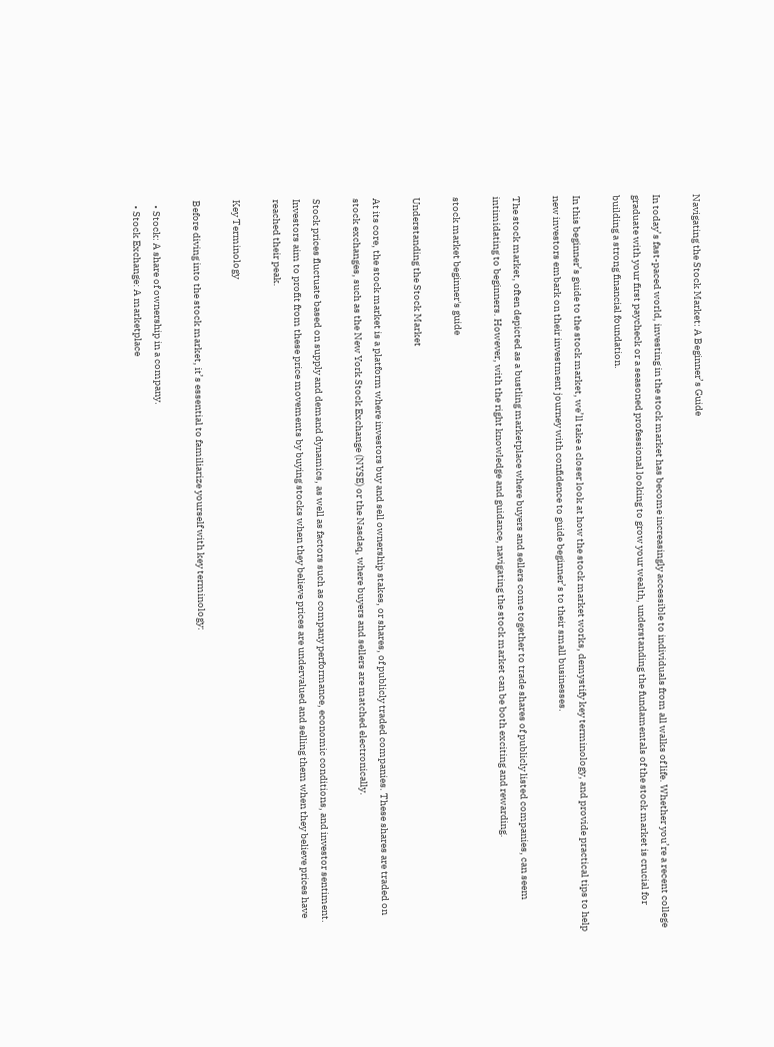Navigating the Stock Market: A Beginner’s Guide

In today’s fast-paced world, investing in the stock market has become increasingly accessible to individuals from all walks of life. Whether you’re a recent college graduate with your first paycheck or a seasoned professional looking to grow your wealth, understanding the fundamentals of the stock market is crucial for building a strong financial foundation.

In this beginner’s guide to the stock market, we’ll take a closer look at how the stock market works, demystify key terminology, and provide practical tips to help new investors embark on their investment journey with confidence to guide beginner’s to their small businesses.

The stock market, often depicted as a bustling marketplace where buyers and sellers come together to trade shares of publicly listed companies, can seem intimidating to beginners. However, with the right knowledge and guidance, navigating the stock market can be both exciting and rewarding.

stock market beginner's guide

Understanding the Stock Market

At its core, the stock market is a platform where investors buy and sell ownership stakes, or shares, of publicly traded companies. These shares are traded on stock exchanges, such as the New York Stock Exchange (NYSE) or the Nasdaq, where buyers and sellers are matched electronically.

Stock prices fluctuate based on supply and demand dynamics, as well as factors such as company performance, economic conditions, and investor sentiment. Investors aim to profit from these price movements by buying stocks when they believe prices are undervalued and selling them when they believe prices have reached their peak.

Key Terminology

Before diving into the stock market, it’s essential to familiarize yourself with key terminology:

  • Stock: A share of ownership in a company.
  • Stock Exchange: A marketplace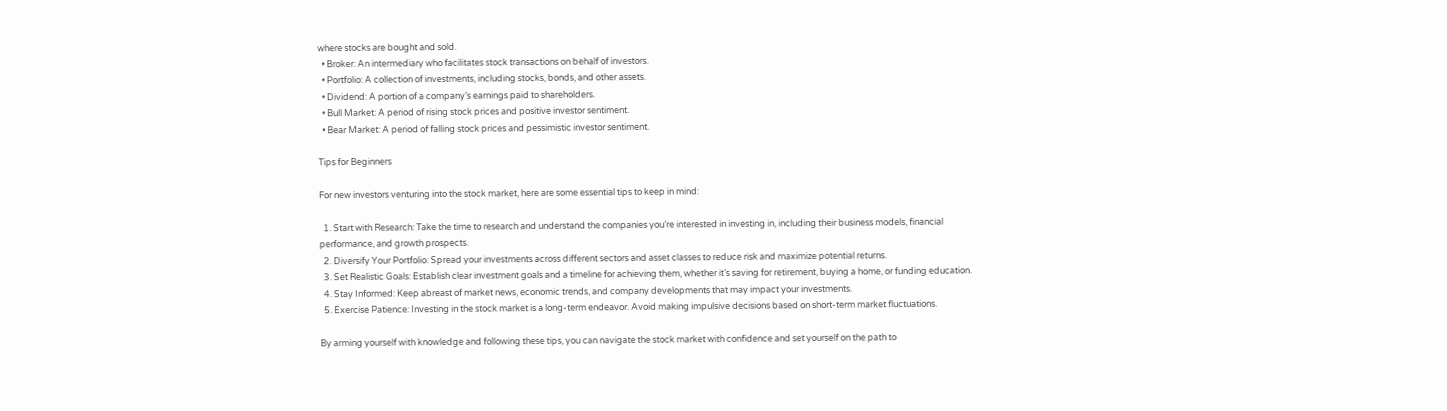where stocks are bought and sold.
  • Broker: An intermediary who facilitates stock transactions on behalf of investors.
  • Portfolio: A collection of investments, including stocks, bonds, and other assets.
  • Dividend: A portion of a company’s earnings paid to shareholders.
  • Bull Market: A period of rising stock prices and positive investor sentiment.
  • Bear Market: A period of falling stock prices and pessimistic investor sentiment.

Tips for Beginners

For new investors venturing into the stock market, here are some essential tips to keep in mind:

  1. Start with Research: Take the time to research and understand the companies you’re interested in investing in, including their business models, financial performance, and growth prospects.
  2. Diversify Your Portfolio: Spread your investments across different sectors and asset classes to reduce risk and maximize potential returns.
  3. Set Realistic Goals: Establish clear investment goals and a timeline for achieving them, whether it’s saving for retirement, buying a home, or funding education.
  4. Stay Informed: Keep abreast of market news, economic trends, and company developments that may impact your investments.
  5. Exercise Patience: Investing in the stock market is a long-term endeavor. Avoid making impulsive decisions based on short-term market fluctuations.

By arming yourself with knowledge and following these tips, you can navigate the stock market with confidence and set yourself on the path to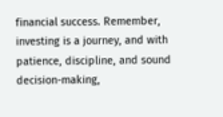financial success. Remember, investing is a journey, and with patience, discipline, and sound decision-making,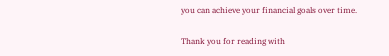you can achieve your financial goals over time.

Thank you for reading with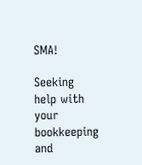SMA!

Seeking help with your bookkeeping and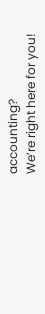accounting?
We’re right here for you!